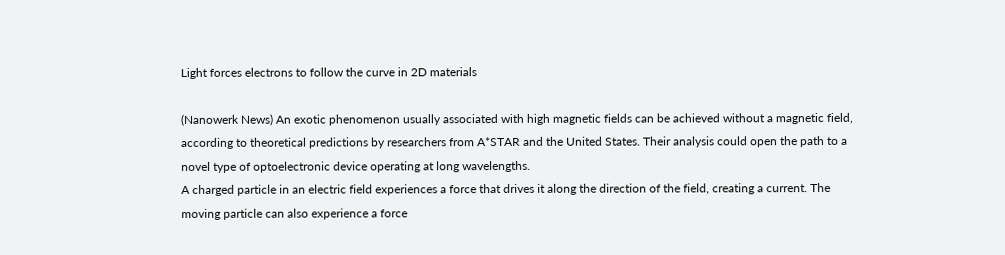Light forces electrons to follow the curve in 2D materials

(Nanowerk News) An exotic phenomenon usually associated with high magnetic fields can be achieved without a magnetic field, according to theoretical predictions by researchers from A*STAR and the United States. Their analysis could open the path to a novel type of optoelectronic device operating at long wavelengths.
A charged particle in an electric field experiences a force that drives it along the direction of the field, creating a current. The moving particle can also experience a force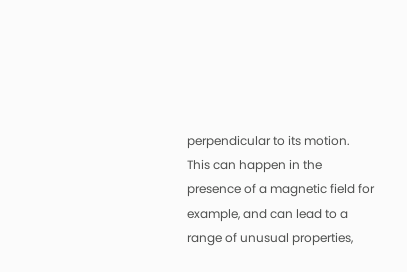perpendicular to its motion. This can happen in the presence of a magnetic field for example, and can lead to a range of unusual properties,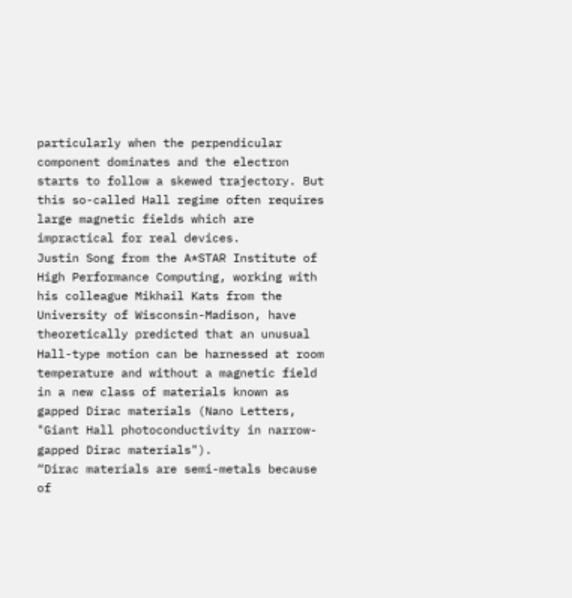particularly when the perpendicular component dominates and the electron starts to follow a skewed trajectory. But this so-called Hall regime often requires large magnetic fields which are impractical for real devices.
Justin Song from the A*STAR Institute of High Performance Computing, working with his colleague Mikhail Kats from the University of Wisconsin-Madison, have theoretically predicted that an unusual Hall-type motion can be harnessed at room temperature and without a magnetic field in a new class of materials known as gapped Dirac materials (Nano Letters, "Giant Hall photoconductivity in narrow-gapped Dirac materials").
“Dirac materials are semi-metals because of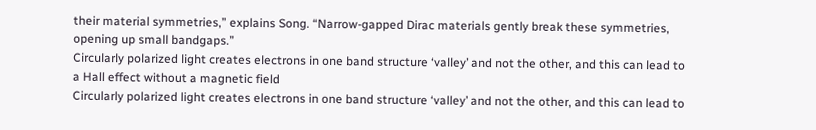their material symmetries,” explains Song. “Narrow-gapped Dirac materials gently break these symmetries, opening up small bandgaps.”
Circularly polarized light creates electrons in one band structure ‘valley’ and not the other, and this can lead to a Hall effect without a magnetic field
Circularly polarized light creates electrons in one band structure ‘valley’ and not the other, and this can lead to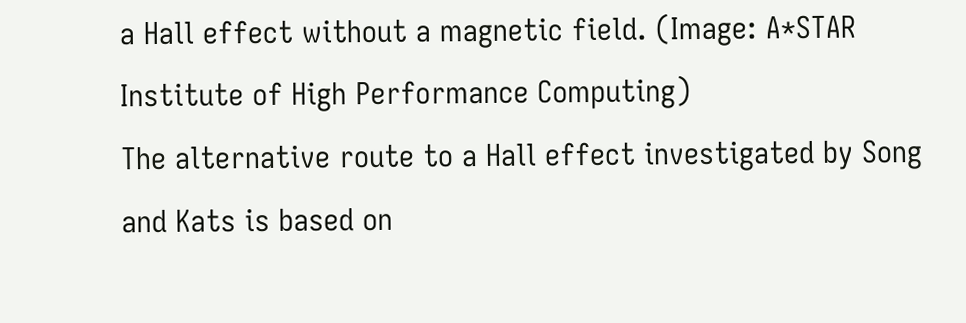a Hall effect without a magnetic field. (Image: A*STAR Institute of High Performance Computing)
The alternative route to a Hall effect investigated by Song and Kats is based on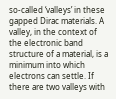so-called ‘valleys’ in these gapped Dirac materials. A valley, in the context of the electronic band structure of a material, is a minimum into which electrons can settle. If there are two valleys with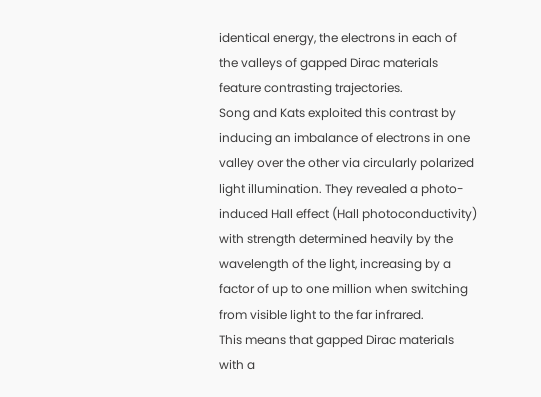identical energy, the electrons in each of the valleys of gapped Dirac materials feature contrasting trajectories.
Song and Kats exploited this contrast by inducing an imbalance of electrons in one valley over the other via circularly polarized light illumination. They revealed a photo-induced Hall effect (Hall photoconductivity) with strength determined heavily by the wavelength of the light, increasing by a factor of up to one million when switching from visible light to the far infrared.
This means that gapped Dirac materials with a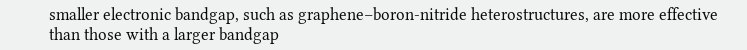smaller electronic bandgap, such as graphene–boron-nitride heterostructures, are more effective than those with a larger bandgap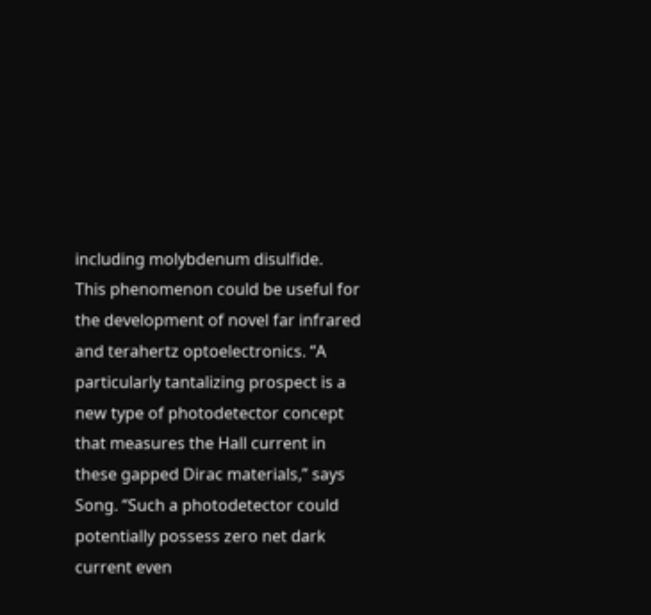including molybdenum disulfide.
This phenomenon could be useful for the development of novel far infrared and terahertz optoelectronics. “A particularly tantalizing prospect is a new type of photodetector concept that measures the Hall current in these gapped Dirac materials,” says Song. “Such a photodetector could potentially possess zero net dark current even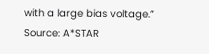with a large bias voltage.”
Source: A*STAR